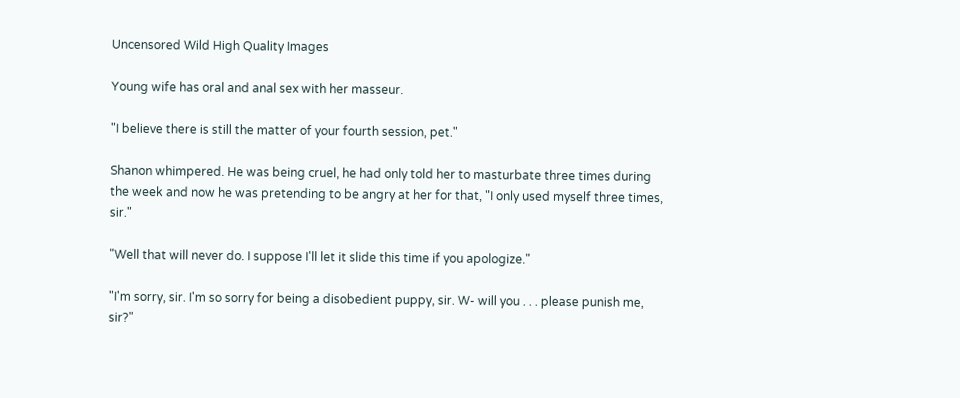Uncensored Wild High Quality Images

Young wife has oral and anal sex with her masseur.

"I believe there is still the matter of your fourth session, pet."

Shanon whimpered. He was being cruel, he had only told her to masturbate three times during the week and now he was pretending to be angry at her for that, "I only used myself three times, sir."

"Well that will never do. I suppose I'll let it slide this time if you apologize."

"I'm sorry, sir. I'm so sorry for being a disobedient puppy, sir. W- will you . . . please punish me, sir?"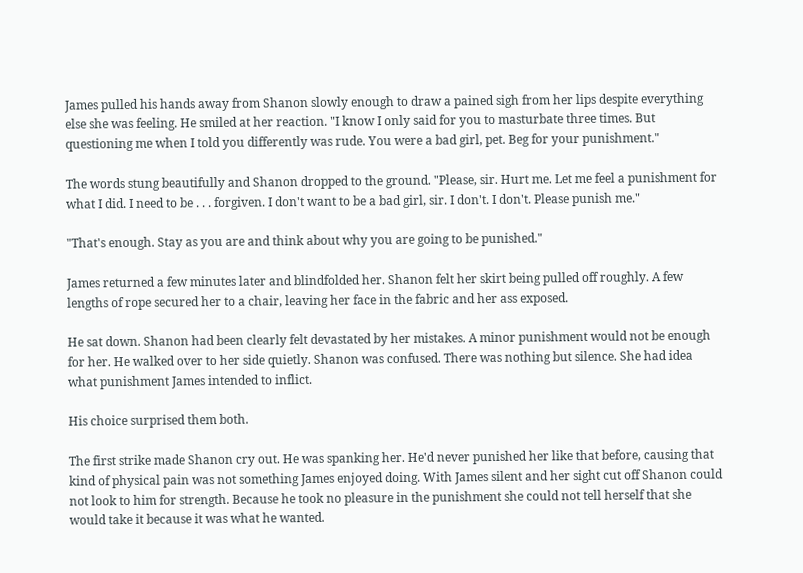James pulled his hands away from Shanon slowly enough to draw a pained sigh from her lips despite everything else she was feeling. He smiled at her reaction. "I know I only said for you to masturbate three times. But questioning me when I told you differently was rude. You were a bad girl, pet. Beg for your punishment."

The words stung beautifully and Shanon dropped to the ground. "Please, sir. Hurt me. Let me feel a punishment for what I did. I need to be . . . forgiven. I don't want to be a bad girl, sir. I don't. I don't. Please punish me."

"That's enough. Stay as you are and think about why you are going to be punished."

James returned a few minutes later and blindfolded her. Shanon felt her skirt being pulled off roughly. A few lengths of rope secured her to a chair, leaving her face in the fabric and her ass exposed.

He sat down. Shanon had been clearly felt devastated by her mistakes. A minor punishment would not be enough for her. He walked over to her side quietly. Shanon was confused. There was nothing but silence. She had idea what punishment James intended to inflict.

His choice surprised them both.

The first strike made Shanon cry out. He was spanking her. He'd never punished her like that before, causing that kind of physical pain was not something James enjoyed doing. With James silent and her sight cut off Shanon could not look to him for strength. Because he took no pleasure in the punishment she could not tell herself that she would take it because it was what he wanted.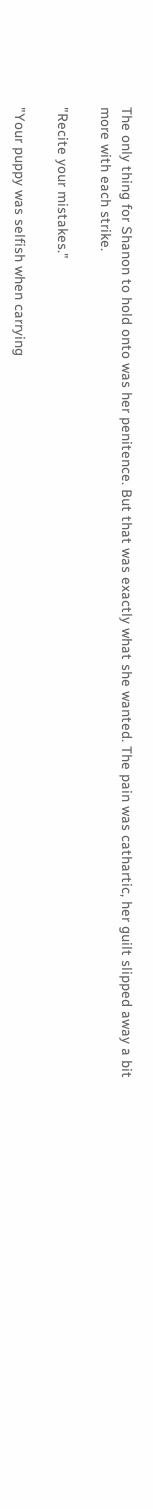The only thing for Shanon to hold onto was her penitence. But that was exactly what she wanted. The pain was cathartic, her guilt slipped away a bit more with each strike.

"Recite your mistakes."

"Your puppy was selfish when carrying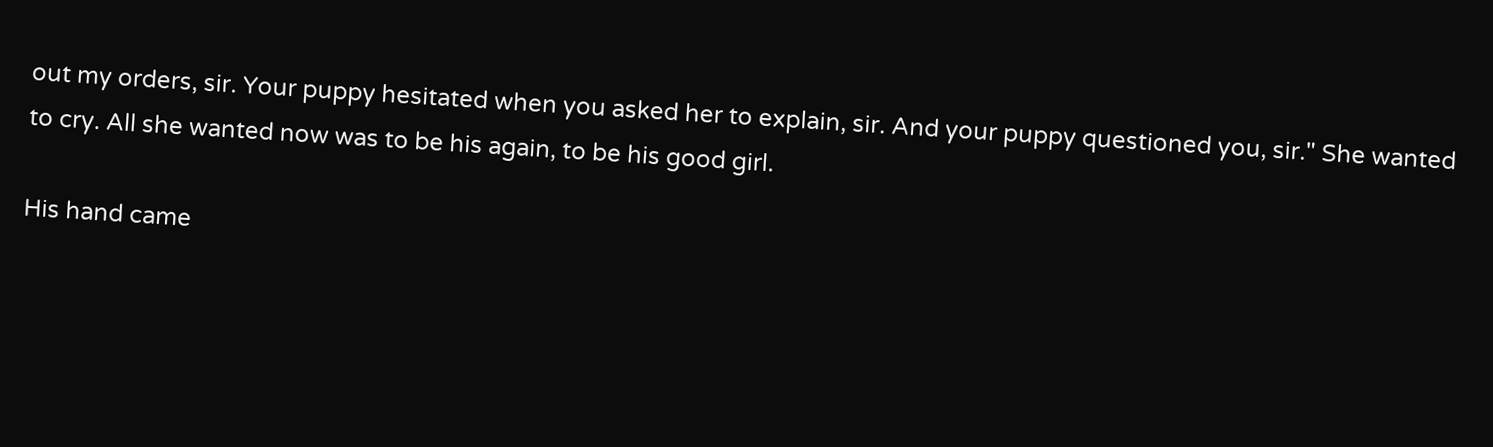out my orders, sir. Your puppy hesitated when you asked her to explain, sir. And your puppy questioned you, sir." She wanted to cry. All she wanted now was to be his again, to be his good girl.

His hand came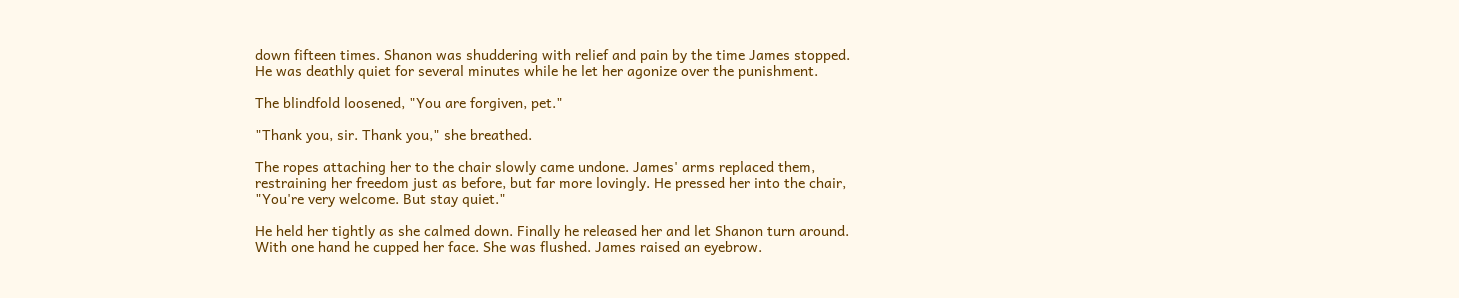down fifteen times. Shanon was shuddering with relief and pain by the time James stopped. He was deathly quiet for several minutes while he let her agonize over the punishment.

The blindfold loosened, "You are forgiven, pet."

"Thank you, sir. Thank you," she breathed.

The ropes attaching her to the chair slowly came undone. James' arms replaced them, restraining her freedom just as before, but far more lovingly. He pressed her into the chair, "You're very welcome. But stay quiet."

He held her tightly as she calmed down. Finally he released her and let Shanon turn around. With one hand he cupped her face. She was flushed. James raised an eyebrow.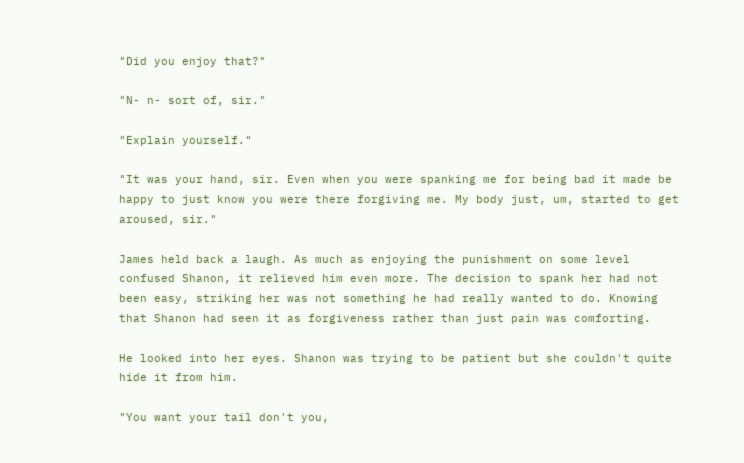"Did you enjoy that?"

"N- n- sort of, sir."

"Explain yourself."

"It was your hand, sir. Even when you were spanking me for being bad it made be happy to just know you were there forgiving me. My body just, um, started to get aroused, sir."

James held back a laugh. As much as enjoying the punishment on some level confused Shanon, it relieved him even more. The decision to spank her had not been easy, striking her was not something he had really wanted to do. Knowing that Shanon had seen it as forgiveness rather than just pain was comforting.

He looked into her eyes. Shanon was trying to be patient but she couldn't quite hide it from him.

"You want your tail don't you,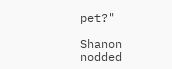pet?"

Shanon nodded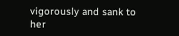vigorously and sank to her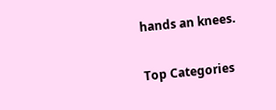hands an knees.

Top Categories